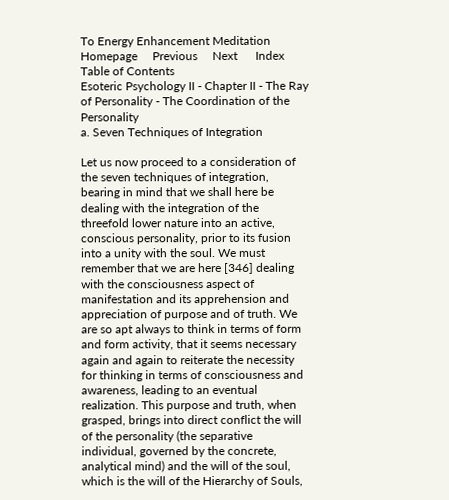To Energy Enhancement Meditation Homepage     Previous     Next      Index      Table of Contents
Esoteric Psychology II - Chapter II - The Ray of Personality - The Coordination of the Personality
a. Seven Techniques of Integration

Let us now proceed to a consideration of the seven techniques of integration, bearing in mind that we shall here be dealing with the integration of the threefold lower nature into an active, conscious personality, prior to its fusion into a unity with the soul. We must remember that we are here [346] dealing with the consciousness aspect of manifestation and its apprehension and appreciation of purpose and of truth. We are so apt always to think in terms of form and form activity, that it seems necessary again and again to reiterate the necessity for thinking in terms of consciousness and awareness, leading to an eventual realization. This purpose and truth, when grasped, brings into direct conflict the will of the personality (the separative individual, governed by the concrete, analytical mind) and the will of the soul, which is the will of the Hierarchy of Souls,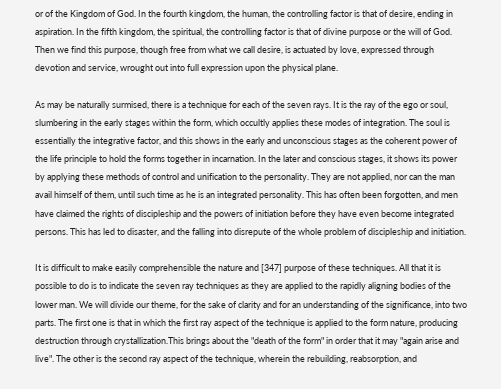or of the Kingdom of God. In the fourth kingdom, the human, the controlling factor is that of desire, ending in aspiration. In the fifth kingdom, the spiritual, the controlling factor is that of divine purpose or the will of God. Then we find this purpose, though free from what we call desire, is actuated by love, expressed through devotion and service, wrought out into full expression upon the physical plane.

As may be naturally surmised, there is a technique for each of the seven rays. It is the ray of the ego or soul, slumbering in the early stages within the form, which occultly applies these modes of integration. The soul is essentially the integrative factor, and this shows in the early and unconscious stages as the coherent power of the life principle to hold the forms together in incarnation. In the later and conscious stages, it shows its power by applying these methods of control and unification to the personality. They are not applied, nor can the man avail himself of them, until such time as he is an integrated personality. This has often been forgotten, and men have claimed the rights of discipleship and the powers of initiation before they have even become integrated persons. This has led to disaster, and the falling into disrepute of the whole problem of discipleship and initiation.

It is difficult to make easily comprehensible the nature and [347] purpose of these techniques. All that it is possible to do is to indicate the seven ray techniques as they are applied to the rapidly aligning bodies of the lower man. We will divide our theme, for the sake of clarity and for an understanding of the significance, into two parts. The first one is that in which the first ray aspect of the technique is applied to the form nature, producing destruction through crystallization.This brings about the "death of the form" in order that it may "again arise and live". The other is the second ray aspect of the technique, wherein the rebuilding, reabsorption, and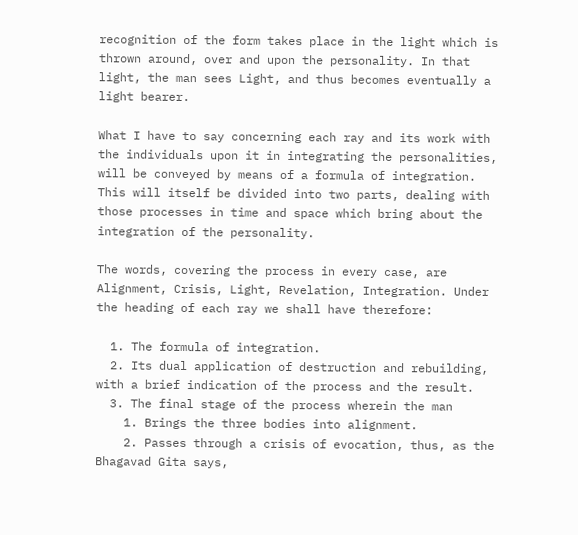recognition of the form takes place in the light which is thrown around, over and upon the personality. In that light, the man sees Light, and thus becomes eventually a light bearer.

What I have to say concerning each ray and its work with the individuals upon it in integrating the personalities, will be conveyed by means of a formula of integration. This will itself be divided into two parts, dealing with those processes in time and space which bring about the integration of the personality.

The words, covering the process in every case, are Alignment, Crisis, Light, Revelation, Integration. Under the heading of each ray we shall have therefore:

  1. The formula of integration.
  2. Its dual application of destruction and rebuilding, with a brief indication of the process and the result.
  3. The final stage of the process wherein the man
    1. Brings the three bodies into alignment.
    2. Passes through a crisis of evocation, thus, as the Bhagavad Gita says,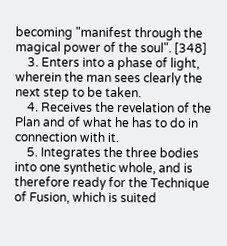becoming "manifest through the magical power of the soul". [348]
    3. Enters into a phase of light, wherein the man sees clearly the next step to be taken.
    4. Receives the revelation of the Plan and of what he has to do in connection with it.
    5. Integrates the three bodies into one synthetic whole, and is therefore ready for the Technique of Fusion, which is suited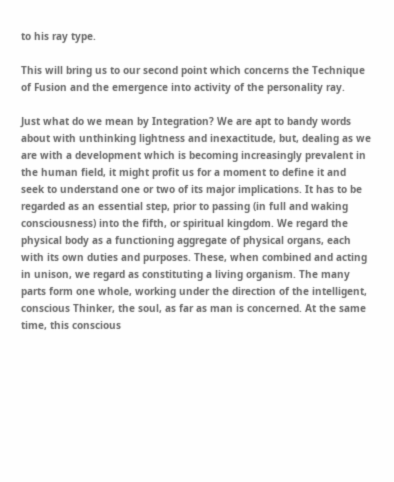to his ray type.

This will bring us to our second point which concerns the Technique of Fusion and the emergence into activity of the personality ray.

Just what do we mean by Integration? We are apt to bandy words about with unthinking lightness and inexactitude, but, dealing as we are with a development which is becoming increasingly prevalent in the human field, it might profit us for a moment to define it and seek to understand one or two of its major implications. It has to be regarded as an essential step, prior to passing (in full and waking consciousness) into the fifth, or spiritual kingdom. We regard the physical body as a functioning aggregate of physical organs, each with its own duties and purposes. These, when combined and acting in unison, we regard as constituting a living organism. The many parts form one whole, working under the direction of the intelligent, conscious Thinker, the soul, as far as man is concerned. At the same time, this conscious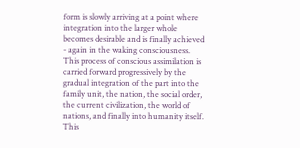form is slowly arriving at a point where integration into the larger whole becomes desirable and is finally achieved - again in the waking consciousness. This process of conscious assimilation is carried forward progressively by the gradual integration of the part into the family unit, the nation, the social order, the current civilization, the world of nations, and finally into humanity itself. This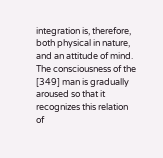integration is, therefore, both physical in nature, and an attitude of mind. The consciousness of the [349] man is gradually aroused so that it recognizes this relation of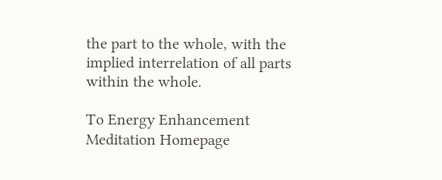the part to the whole, with the implied interrelation of all parts within the whole.

To Energy Enhancement Meditation Homepage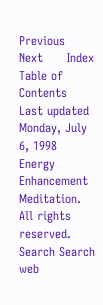Previous     Next      Index      Table of Contents
Last updated Monday, July 6, 1998           Energy Enhancement Meditation. All rights reserved.
Search Search web